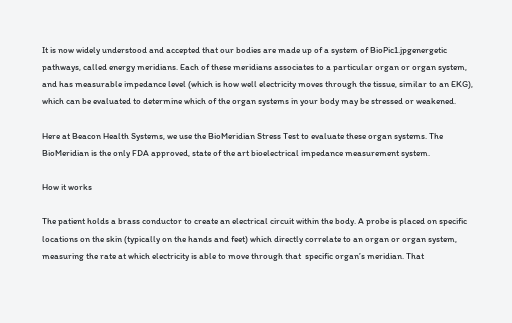It is now widely understood and accepted that our bodies are made up of a system of BioPic1.jpgenergetic pathways, called energy meridians. Each of these meridians associates to a particular organ or organ system, and has measurable impedance level (which is how well electricity moves through the tissue, similar to an EKG), which can be evaluated to determine which of the organ systems in your body may be stressed or weakened.

Here at Beacon Health Systems, we use the BioMeridian Stress Test to evaluate these organ systems. The BioMeridian is the only FDA approved, state of the art bioelectrical impedance measurement system.

How it works

The patient holds a brass conductor to create an electrical circuit within the body. A probe is placed on specific locations on the skin (typically on the hands and feet) which directly correlate to an organ or organ system, measuring the rate at which electricity is able to move through that  specific organ’s meridian. That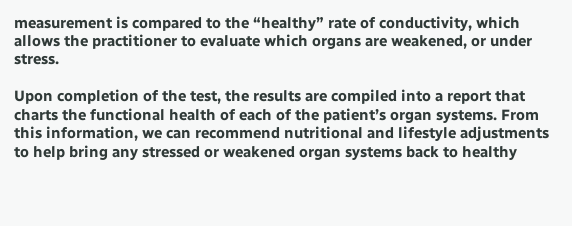measurement is compared to the “healthy” rate of conductivity, which allows the practitioner to evaluate which organs are weakened, or under stress.

Upon completion of the test, the results are compiled into a report that charts the functional health of each of the patient’s organ systems. From this information, we can recommend nutritional and lifestyle adjustments to help bring any stressed or weakened organ systems back to healthy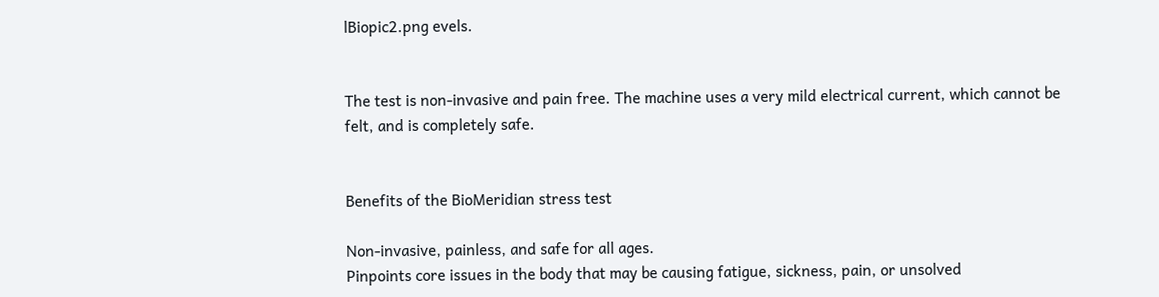lBiopic2.png evels.


The test is non-invasive and pain free. The machine uses a very mild electrical current, which cannot be felt, and is completely safe.


Benefits of the BioMeridian stress test

Non-invasive, painless, and safe for all ages.
Pinpoints core issues in the body that may be causing fatigue, sickness, pain, or unsolved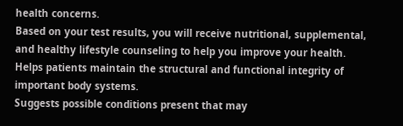health concerns.
Based on your test results, you will receive nutritional, supplemental, and healthy lifestyle counseling to help you improve your health.
Helps patients maintain the structural and functional integrity of important body systems.
Suggests possible conditions present that may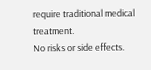require traditional medical treatment.
No risks or side effects.